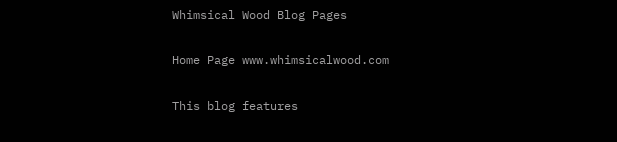Whimsical Wood Blog Pages

Home Page www.whimsicalwood.com

This blog features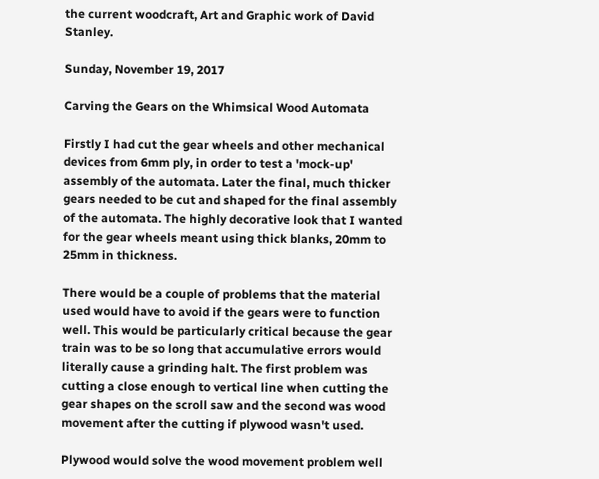the current woodcraft, Art and Graphic work of David Stanley.

Sunday, November 19, 2017

Carving the Gears on the Whimsical Wood Automata

Firstly I had cut the gear wheels and other mechanical devices from 6mm ply, in order to test a 'mock-up' assembly of the automata. Later the final, much thicker gears needed to be cut and shaped for the final assembly of the automata. The highly decorative look that I wanted for the gear wheels meant using thick blanks, 20mm to 25mm in thickness.

There would be a couple of problems that the material used would have to avoid if the gears were to function well. This would be particularly critical because the gear train was to be so long that accumulative errors would literally cause a grinding halt. The first problem was cutting a close enough to vertical line when cutting the gear shapes on the scroll saw and the second was wood movement after the cutting if plywood wasn't used.

Plywood would solve the wood movement problem well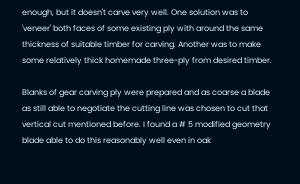enough, but it doesn't carve very well. One solution was to 'veneer' both faces of some existing ply with around the same thickness of suitable timber for carving. Another was to make some relatively thick homemade three-ply from desired timber.

Blanks of gear carving ply were prepared and as coarse a blade as still able to negotiate the cutting line was chosen to cut that vertical cut mentioned before. I found a # 5 modified geometry blade able to do this reasonably well even in oak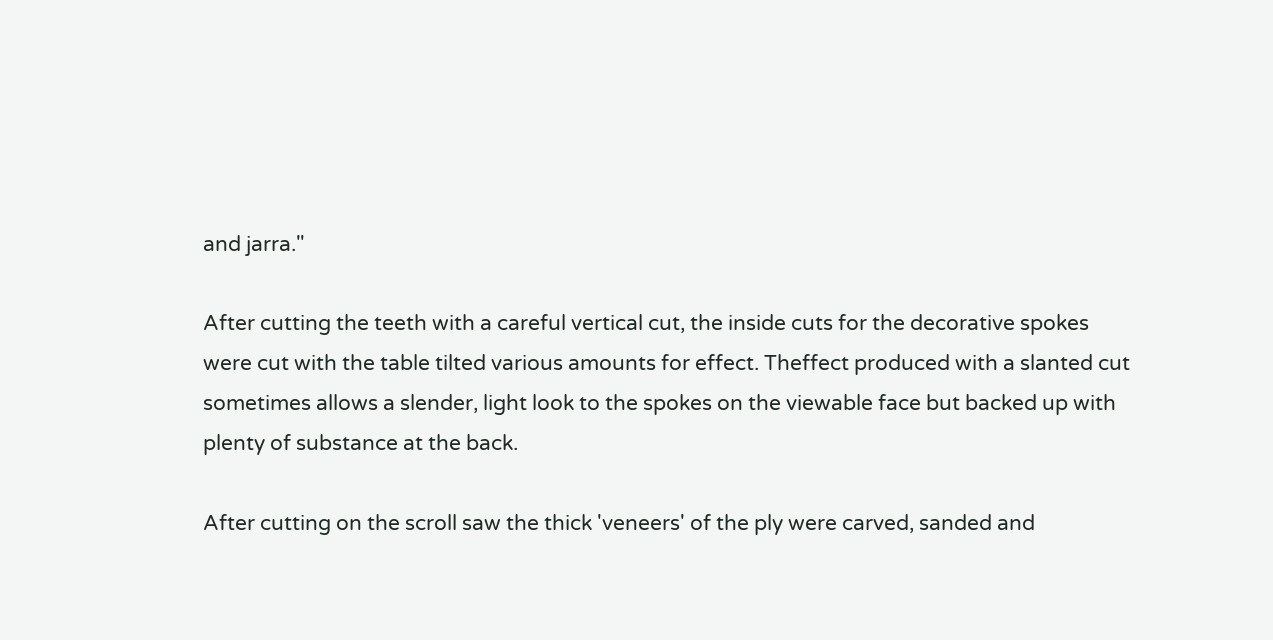and jarra."

After cutting the teeth with a careful vertical cut, the inside cuts for the decorative spokes were cut with the table tilted various amounts for effect. Theffect produced with a slanted cut sometimes allows a slender, light look to the spokes on the viewable face but backed up with plenty of substance at the back.

After cutting on the scroll saw the thick 'veneers' of the ply were carved, sanded and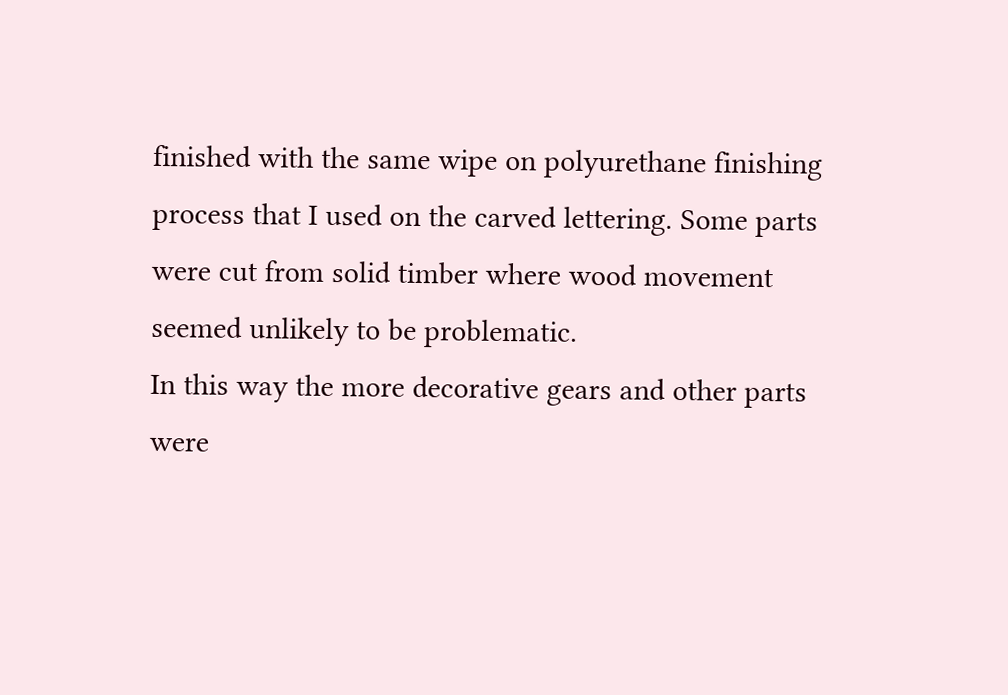finished with the same wipe on polyurethane finishing process that I used on the carved lettering. Some parts were cut from solid timber where wood movement seemed unlikely to be problematic.
In this way the more decorative gears and other parts were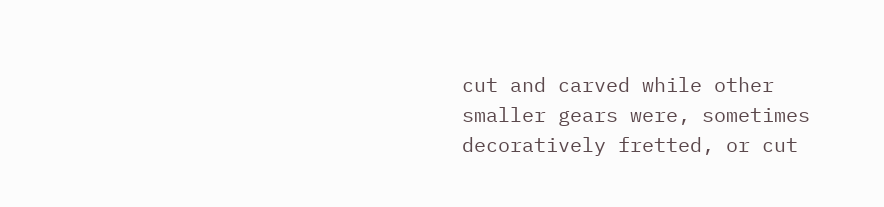cut and carved while other smaller gears were, sometimes decoratively fretted, or cut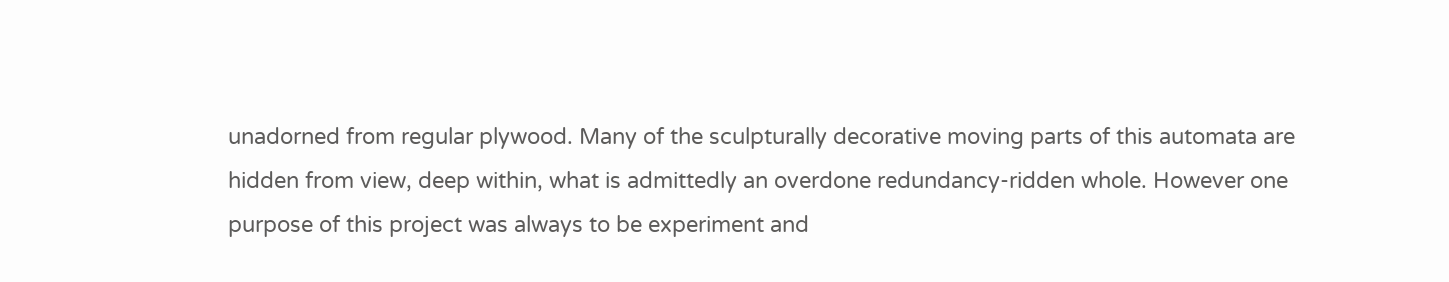unadorned from regular plywood. Many of the sculpturally decorative moving parts of this automata are hidden from view, deep within, what is admittedly an overdone redundancy-ridden whole. However one purpose of this project was always to be experiment and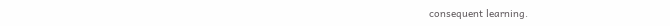consequent learning.